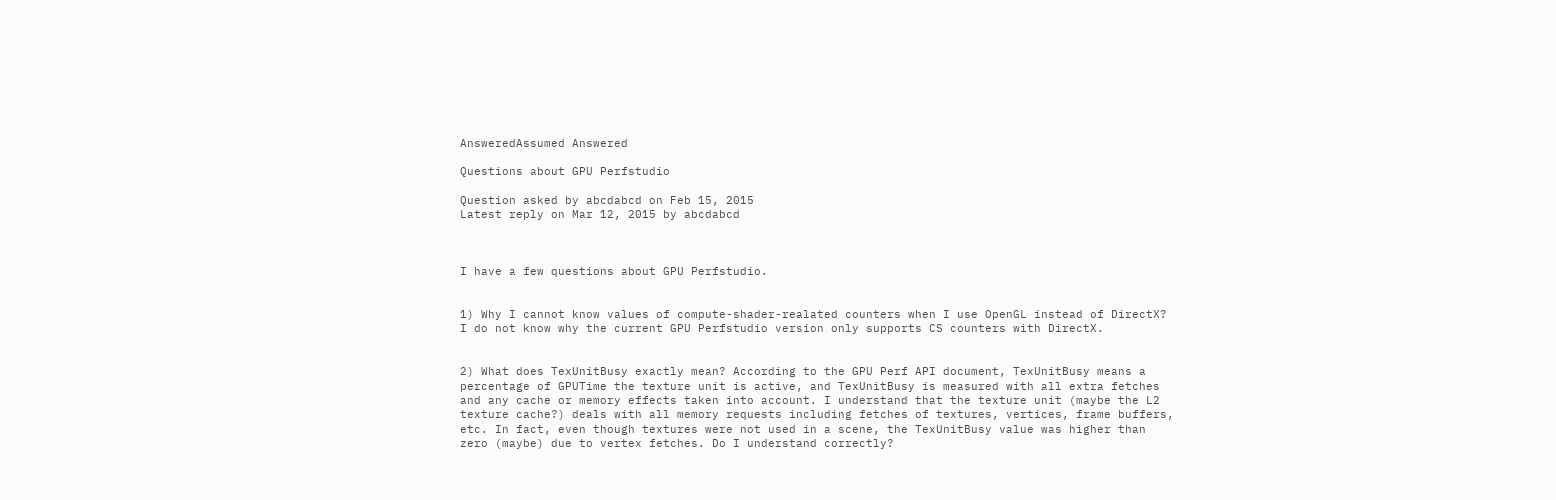AnsweredAssumed Answered

Questions about GPU Perfstudio

Question asked by abcdabcd on Feb 15, 2015
Latest reply on Mar 12, 2015 by abcdabcd



I have a few questions about GPU Perfstudio.


1) Why I cannot know values of compute-shader-realated counters when I use OpenGL instead of DirectX? I do not know why the current GPU Perfstudio version only supports CS counters with DirectX.


2) What does TexUnitBusy exactly mean? According to the GPU Perf API document, TexUnitBusy means a percentage of GPUTime the texture unit is active, and TexUnitBusy is measured with all extra fetches and any cache or memory effects taken into account. I understand that the texture unit (maybe the L2 texture cache?) deals with all memory requests including fetches of textures, vertices, frame buffers, etc. In fact, even though textures were not used in a scene, the TexUnitBusy value was higher than zero (maybe) due to vertex fetches. Do I understand correctly?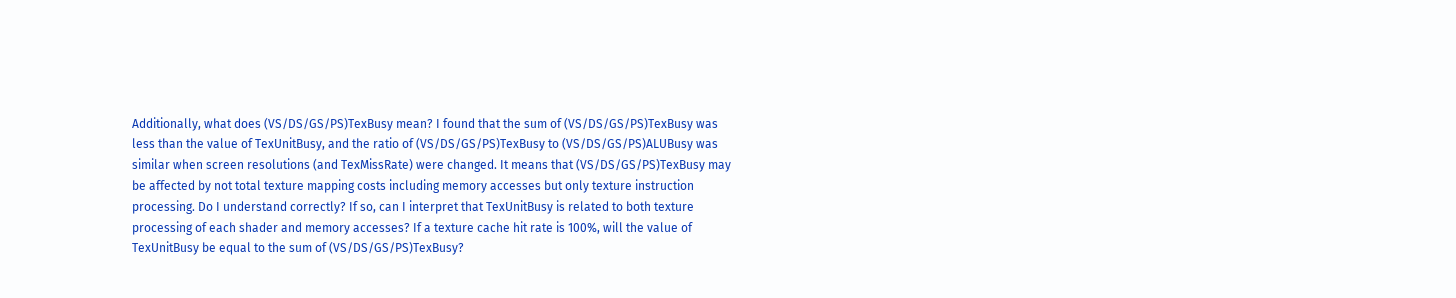Additionally, what does (VS/DS/GS/PS)TexBusy mean? I found that the sum of (VS/DS/GS/PS)TexBusy was less than the value of TexUnitBusy, and the ratio of (VS/DS/GS/PS)TexBusy to (VS/DS/GS/PS)ALUBusy was similar when screen resolutions (and TexMissRate) were changed. It means that (VS/DS/GS/PS)TexBusy may be affected by not total texture mapping costs including memory accesses but only texture instruction processing. Do I understand correctly? If so, can I interpret that TexUnitBusy is related to both texture processing of each shader and memory accesses? If a texture cache hit rate is 100%, will the value of TexUnitBusy be equal to the sum of (VS/DS/GS/PS)TexBusy?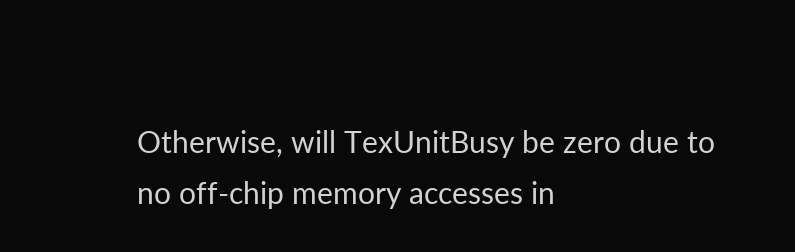Otherwise, will TexUnitBusy be zero due to no off-chip memory accesses in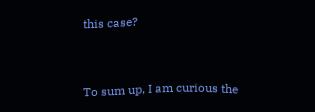this case?


To sum up, I am curious the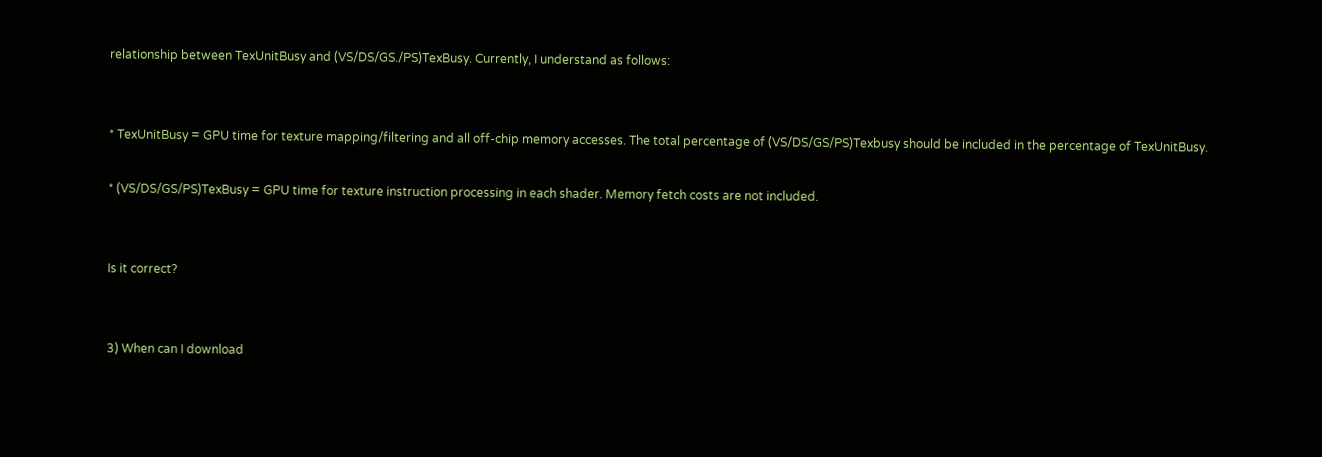relationship between TexUnitBusy and (VS/DS/GS./PS)TexBusy. Currently, I understand as follows:


* TexUnitBusy = GPU time for texture mapping/filtering and all off-chip memory accesses. The total percentage of (VS/DS/GS/PS)Texbusy should be included in the percentage of TexUnitBusy.

* (VS/DS/GS/PS)TexBusy = GPU time for texture instruction processing in each shader. Memory fetch costs are not included.


Is it correct?


3) When can I download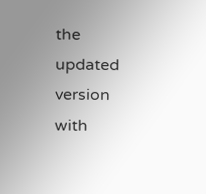the updated version with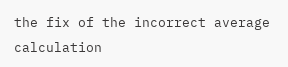the fix of the incorrect average calculation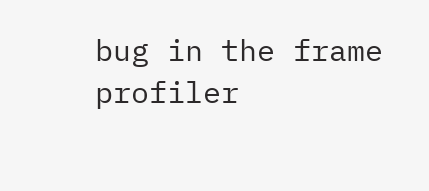bug in the frame profiler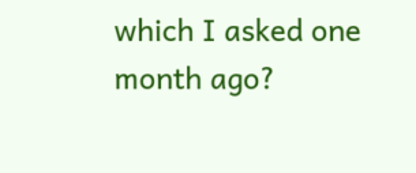which I asked one month ago?